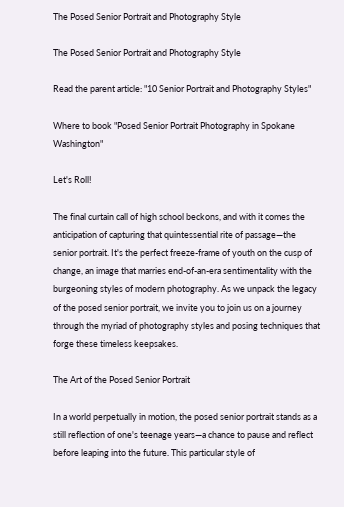The Posed Senior Portrait and Photography Style

The Posed Senior Portrait and Photography Style

Read the parent article: "10 Senior Portrait and Photography Styles"

Where to book "Posed Senior Portrait Photography in Spokane Washington"

Let's Roll!

The final curtain call of high school beckons, and with it comes the anticipation of capturing that quintessential rite of passage—the senior portrait. It's the perfect freeze-frame of youth on the cusp of change, an image that marries end-of-an-era sentimentality with the burgeoning styles of modern photography. As we unpack the legacy of the posed senior portrait, we invite you to join us on a journey through the myriad of photography styles and posing techniques that forge these timeless keepsakes.

The Art of the Posed Senior Portrait

In a world perpetually in motion, the posed senior portrait stands as a still reflection of one's teenage years—a chance to pause and reflect before leaping into the future. This particular style of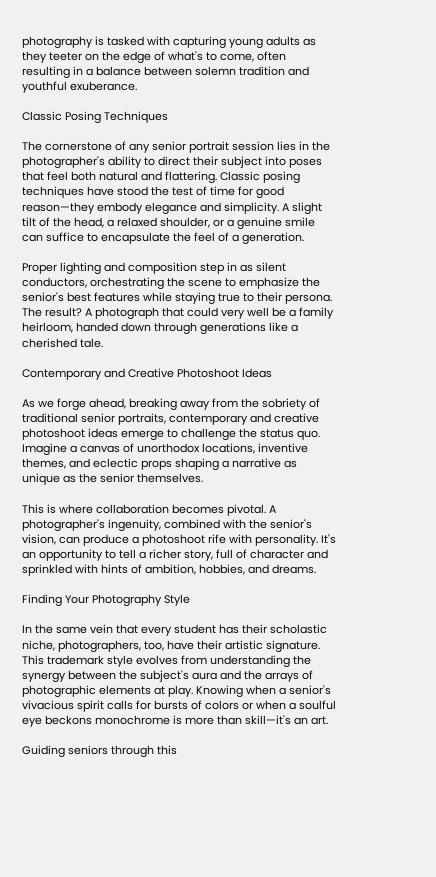photography is tasked with capturing young adults as they teeter on the edge of what's to come, often resulting in a balance between solemn tradition and youthful exuberance.

Classic Posing Techniques

The cornerstone of any senior portrait session lies in the photographer's ability to direct their subject into poses that feel both natural and flattering. Classic posing techniques have stood the test of time for good reason—they embody elegance and simplicity. A slight tilt of the head, a relaxed shoulder, or a genuine smile can suffice to encapsulate the feel of a generation.

Proper lighting and composition step in as silent conductors, orchestrating the scene to emphasize the senior's best features while staying true to their persona. The result? A photograph that could very well be a family heirloom, handed down through generations like a cherished tale.

Contemporary and Creative Photoshoot Ideas

As we forge ahead, breaking away from the sobriety of traditional senior portraits, contemporary and creative photoshoot ideas emerge to challenge the status quo. Imagine a canvas of unorthodox locations, inventive themes, and eclectic props shaping a narrative as unique as the senior themselves.

This is where collaboration becomes pivotal. A photographer's ingenuity, combined with the senior's vision, can produce a photoshoot rife with personality. It's an opportunity to tell a richer story, full of character and sprinkled with hints of ambition, hobbies, and dreams.

Finding Your Photography Style

In the same vein that every student has their scholastic niche, photographers, too, have their artistic signature. This trademark style evolves from understanding the synergy between the subject's aura and the arrays of photographic elements at play. Knowing when a senior's vivacious spirit calls for bursts of colors or when a soulful eye beckons monochrome is more than skill—it's an art.

Guiding seniors through this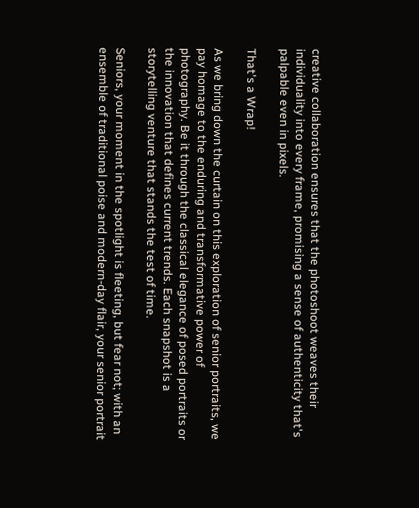creative collaboration ensures that the photoshoot weaves their individuality into every frame, promising a sense of authenticity that's palpable even in pixels.

That's a Wrap!

As we bring down the curtain on this exploration of senior portraits, we pay homage to the enduring and transformative power of photography. Be it through the classical elegance of posed portraits or the innovation that defines current trends. Each snapshot is a storytelling venture that stands the test of time.

Seniors, your moment in the spotlight is fleeting, but fear not; with an ensemble of traditional poise and modern-day flair, your senior portrait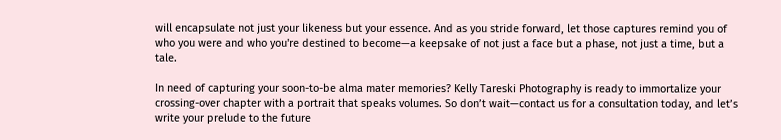will encapsulate not just your likeness but your essence. And as you stride forward, let those captures remind you of who you were and who you're destined to become—a keepsake of not just a face but a phase, not just a time, but a tale.

In need of capturing your soon-to-be alma mater memories? Kelly Tareski Photography is ready to immortalize your crossing-over chapter with a portrait that speaks volumes. So don’t wait—contact us for a consultation today, and let’s write your prelude to the future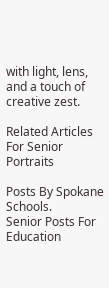with light, lens, and a touch of creative zest.

Related Articles For Senior Portraits

Posts By Spokane Schools.
Senior Posts For Education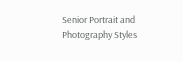Senior Portrait and Photography Styles